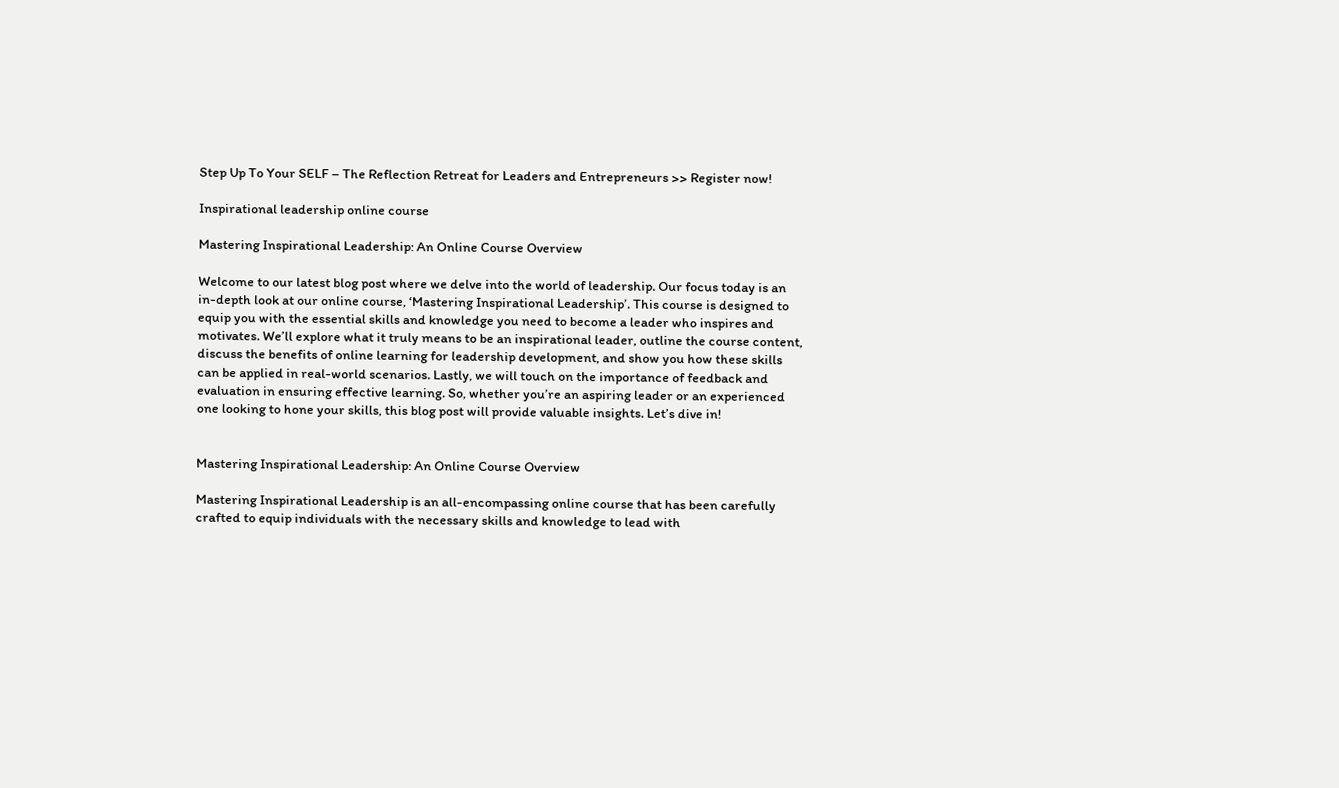Step Up To Your SELF – The Reflection Retreat for Leaders and Entrepreneurs >> Register now!

Inspirational leadership online course

Mastering Inspirational Leadership: An Online Course Overview

Welcome to our latest blog post where we delve into the world of leadership. Our focus today is an in-depth look at our online course, ‘Mastering Inspirational Leadership’. This course is designed to equip you with the essential skills and knowledge you need to become a leader who inspires and motivates. We’ll explore what it truly means to be an inspirational leader, outline the course content, discuss the benefits of online learning for leadership development, and show you how these skills can be applied in real-world scenarios. Lastly, we will touch on the importance of feedback and evaluation in ensuring effective learning. So, whether you’re an aspiring leader or an experienced one looking to hone your skills, this blog post will provide valuable insights. Let’s dive in!


Mastering Inspirational Leadership: An Online Course Overview

Mastering Inspirational Leadership is an all-encompassing online course that has been carefully crafted to equip individuals with the necessary skills and knowledge to lead with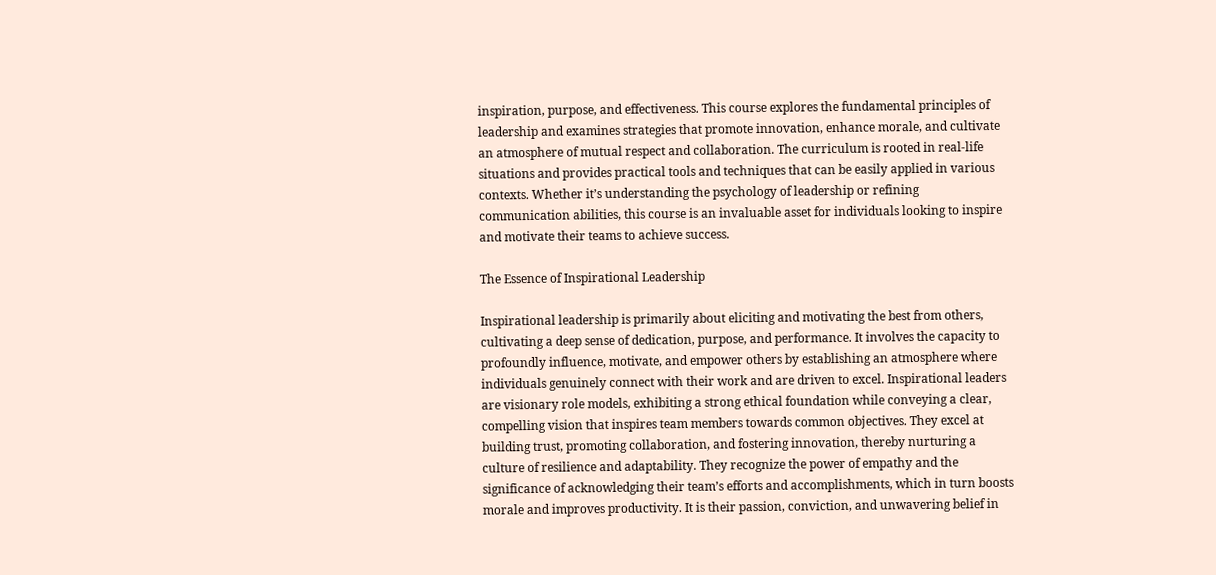inspiration, purpose, and effectiveness. This course explores the fundamental principles of leadership and examines strategies that promote innovation, enhance morale, and cultivate an atmosphere of mutual respect and collaboration. The curriculum is rooted in real-life situations and provides practical tools and techniques that can be easily applied in various contexts. Whether it’s understanding the psychology of leadership or refining communication abilities, this course is an invaluable asset for individuals looking to inspire and motivate their teams to achieve success.

The Essence of Inspirational Leadership

Inspirational leadership is primarily about eliciting and motivating the best from others, cultivating a deep sense of dedication, purpose, and performance. It involves the capacity to profoundly influence, motivate, and empower others by establishing an atmosphere where individuals genuinely connect with their work and are driven to excel. Inspirational leaders are visionary role models, exhibiting a strong ethical foundation while conveying a clear, compelling vision that inspires team members towards common objectives. They excel at building trust, promoting collaboration, and fostering innovation, thereby nurturing a culture of resilience and adaptability. They recognize the power of empathy and the significance of acknowledging their team’s efforts and accomplishments, which in turn boosts morale and improves productivity. It is their passion, conviction, and unwavering belief in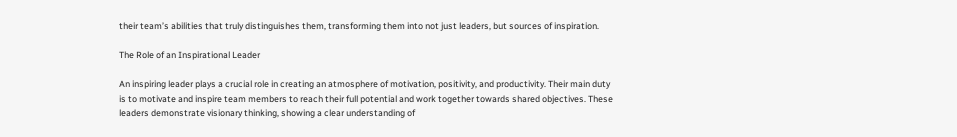their team’s abilities that truly distinguishes them, transforming them into not just leaders, but sources of inspiration.

The Role of an Inspirational Leader

An inspiring leader plays a crucial role in creating an atmosphere of motivation, positivity, and productivity. Their main duty is to motivate and inspire team members to reach their full potential and work together towards shared objectives. These leaders demonstrate visionary thinking, showing a clear understanding of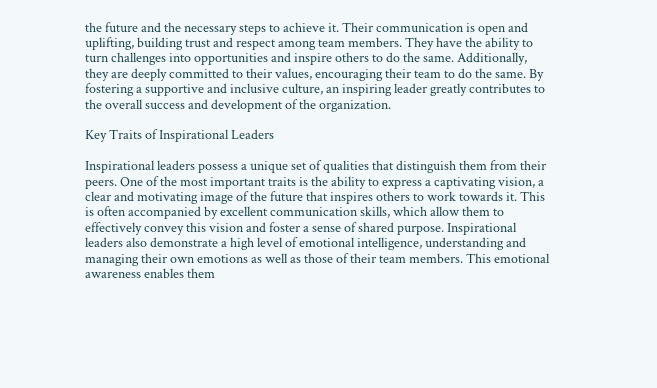the future and the necessary steps to achieve it. Their communication is open and uplifting, building trust and respect among team members. They have the ability to turn challenges into opportunities and inspire others to do the same. Additionally, they are deeply committed to their values, encouraging their team to do the same. By fostering a supportive and inclusive culture, an inspiring leader greatly contributes to the overall success and development of the organization.

Key Traits of Inspirational Leaders

Inspirational leaders possess a unique set of qualities that distinguish them from their peers. One of the most important traits is the ability to express a captivating vision, a clear and motivating image of the future that inspires others to work towards it. This is often accompanied by excellent communication skills, which allow them to effectively convey this vision and foster a sense of shared purpose. Inspirational leaders also demonstrate a high level of emotional intelligence, understanding and managing their own emotions as well as those of their team members. This emotional awareness enables them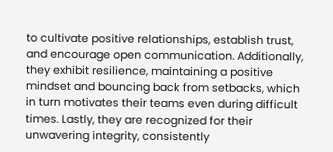to cultivate positive relationships, establish trust, and encourage open communication. Additionally, they exhibit resilience, maintaining a positive mindset and bouncing back from setbacks, which in turn motivates their teams even during difficult times. Lastly, they are recognized for their unwavering integrity, consistently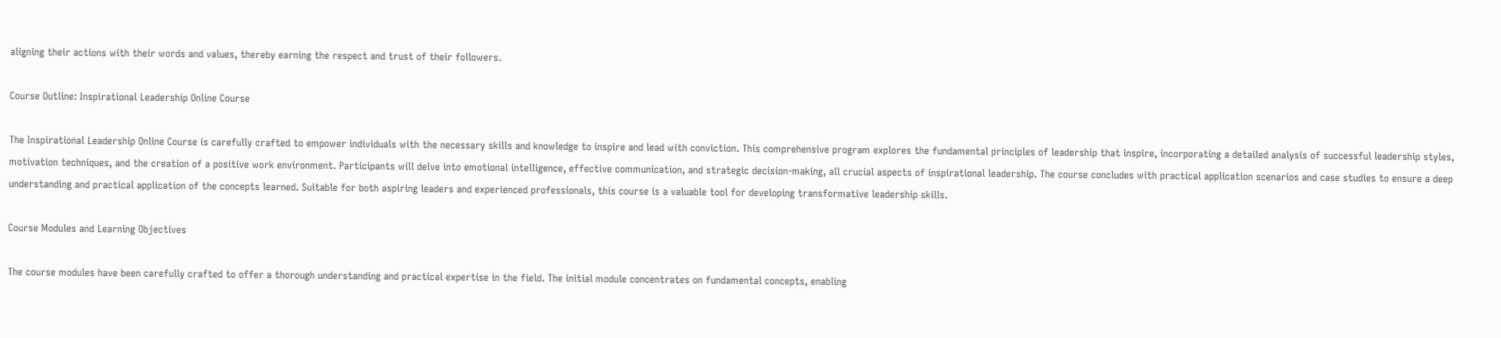aligning their actions with their words and values, thereby earning the respect and trust of their followers.

Course Outline: Inspirational Leadership Online Course

The Inspirational Leadership Online Course is carefully crafted to empower individuals with the necessary skills and knowledge to inspire and lead with conviction. This comprehensive program explores the fundamental principles of leadership that inspire, incorporating a detailed analysis of successful leadership styles, motivation techniques, and the creation of a positive work environment. Participants will delve into emotional intelligence, effective communication, and strategic decision-making, all crucial aspects of inspirational leadership. The course concludes with practical application scenarios and case studies to ensure a deep understanding and practical application of the concepts learned. Suitable for both aspiring leaders and experienced professionals, this course is a valuable tool for developing transformative leadership skills.

Course Modules and Learning Objectives

The course modules have been carefully crafted to offer a thorough understanding and practical expertise in the field. The initial module concentrates on fundamental concepts, enabling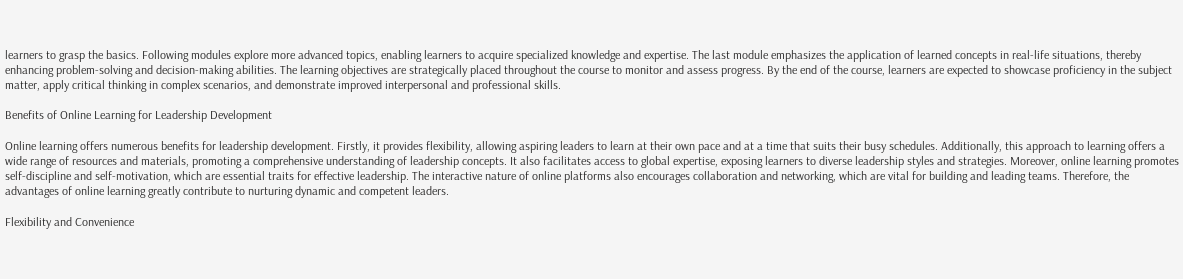learners to grasp the basics. Following modules explore more advanced topics, enabling learners to acquire specialized knowledge and expertise. The last module emphasizes the application of learned concepts in real-life situations, thereby enhancing problem-solving and decision-making abilities. The learning objectives are strategically placed throughout the course to monitor and assess progress. By the end of the course, learners are expected to showcase proficiency in the subject matter, apply critical thinking in complex scenarios, and demonstrate improved interpersonal and professional skills.

Benefits of Online Learning for Leadership Development

Online learning offers numerous benefits for leadership development. Firstly, it provides flexibility, allowing aspiring leaders to learn at their own pace and at a time that suits their busy schedules. Additionally, this approach to learning offers a wide range of resources and materials, promoting a comprehensive understanding of leadership concepts. It also facilitates access to global expertise, exposing learners to diverse leadership styles and strategies. Moreover, online learning promotes self-discipline and self-motivation, which are essential traits for effective leadership. The interactive nature of online platforms also encourages collaboration and networking, which are vital for building and leading teams. Therefore, the advantages of online learning greatly contribute to nurturing dynamic and competent leaders.

Flexibility and Convenience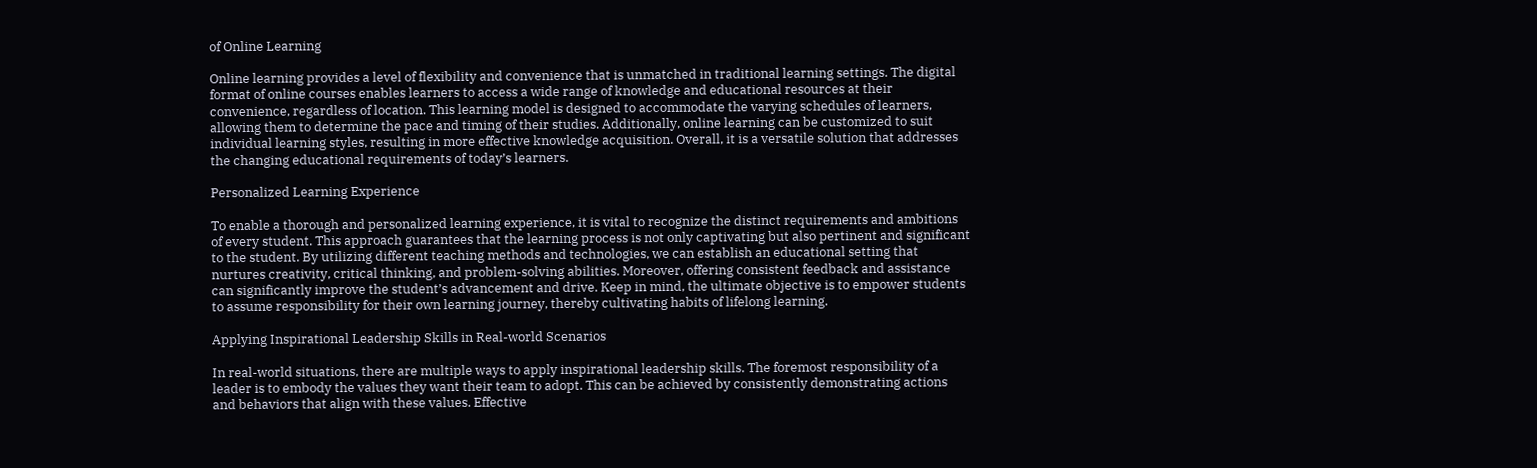of Online Learning

Online learning provides a level of flexibility and convenience that is unmatched in traditional learning settings. The digital format of online courses enables learners to access a wide range of knowledge and educational resources at their convenience, regardless of location. This learning model is designed to accommodate the varying schedules of learners, allowing them to determine the pace and timing of their studies. Additionally, online learning can be customized to suit individual learning styles, resulting in more effective knowledge acquisition. Overall, it is a versatile solution that addresses the changing educational requirements of today’s learners.

Personalized Learning Experience

To enable a thorough and personalized learning experience, it is vital to recognize the distinct requirements and ambitions of every student. This approach guarantees that the learning process is not only captivating but also pertinent and significant to the student. By utilizing different teaching methods and technologies, we can establish an educational setting that nurtures creativity, critical thinking, and problem-solving abilities. Moreover, offering consistent feedback and assistance can significantly improve the student’s advancement and drive. Keep in mind, the ultimate objective is to empower students to assume responsibility for their own learning journey, thereby cultivating habits of lifelong learning.

Applying Inspirational Leadership Skills in Real-world Scenarios

In real-world situations, there are multiple ways to apply inspirational leadership skills. The foremost responsibility of a leader is to embody the values they want their team to adopt. This can be achieved by consistently demonstrating actions and behaviors that align with these values. Effective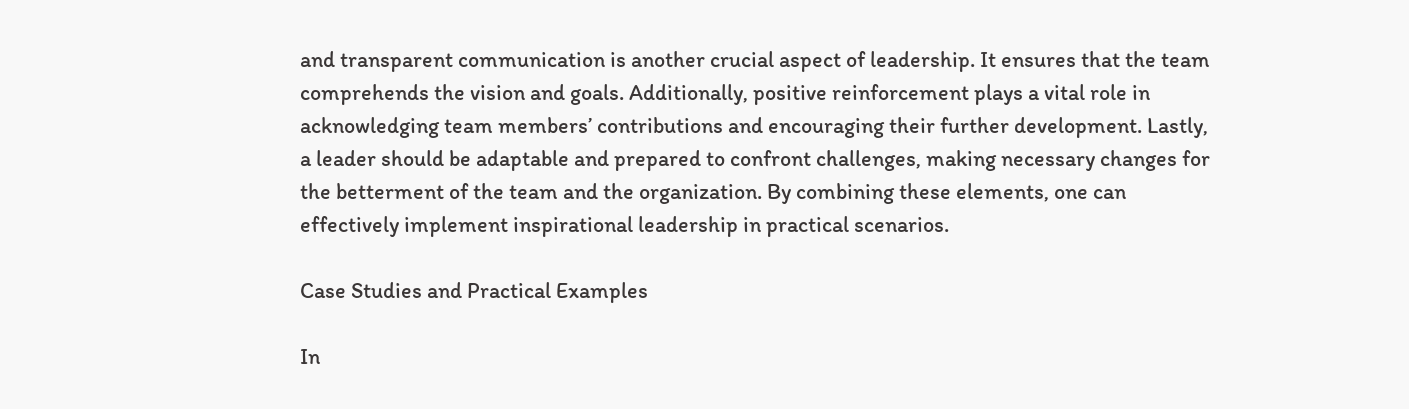and transparent communication is another crucial aspect of leadership. It ensures that the team comprehends the vision and goals. Additionally, positive reinforcement plays a vital role in acknowledging team members’ contributions and encouraging their further development. Lastly, a leader should be adaptable and prepared to confront challenges, making necessary changes for the betterment of the team and the organization. By combining these elements, one can effectively implement inspirational leadership in practical scenarios.

Case Studies and Practical Examples

In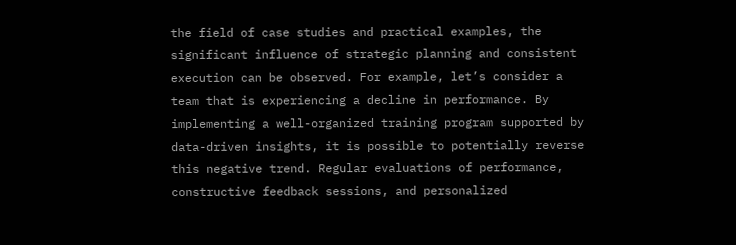the field of case studies and practical examples, the significant influence of strategic planning and consistent execution can be observed. For example, let’s consider a team that is experiencing a decline in performance. By implementing a well-organized training program supported by data-driven insights, it is possible to potentially reverse this negative trend. Regular evaluations of performance, constructive feedback sessions, and personalized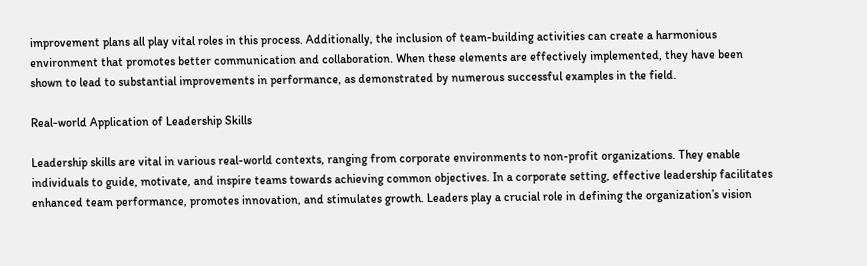improvement plans all play vital roles in this process. Additionally, the inclusion of team-building activities can create a harmonious environment that promotes better communication and collaboration. When these elements are effectively implemented, they have been shown to lead to substantial improvements in performance, as demonstrated by numerous successful examples in the field.

Real-world Application of Leadership Skills

Leadership skills are vital in various real-world contexts, ranging from corporate environments to non-profit organizations. They enable individuals to guide, motivate, and inspire teams towards achieving common objectives. In a corporate setting, effective leadership facilitates enhanced team performance, promotes innovation, and stimulates growth. Leaders play a crucial role in defining the organization’s vision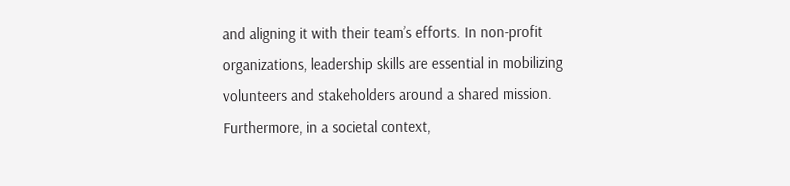and aligning it with their team’s efforts. In non-profit organizations, leadership skills are essential in mobilizing volunteers and stakeholders around a shared mission. Furthermore, in a societal context,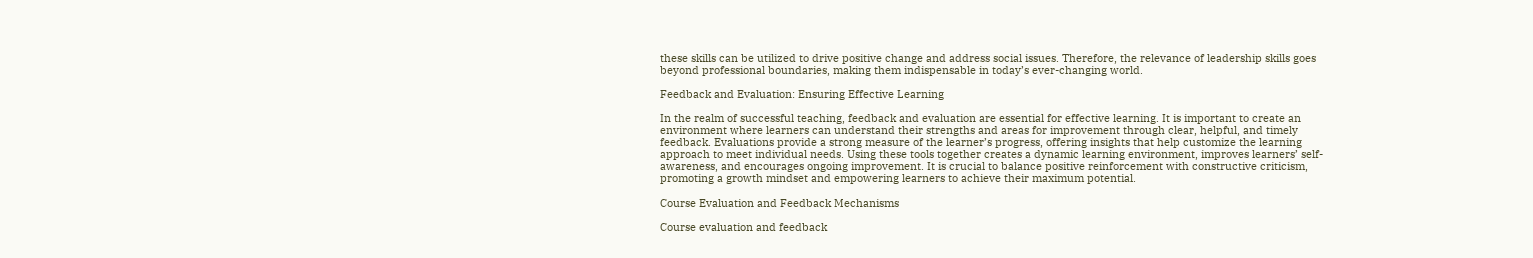these skills can be utilized to drive positive change and address social issues. Therefore, the relevance of leadership skills goes beyond professional boundaries, making them indispensable in today’s ever-changing world.

Feedback and Evaluation: Ensuring Effective Learning

In the realm of successful teaching, feedback and evaluation are essential for effective learning. It is important to create an environment where learners can understand their strengths and areas for improvement through clear, helpful, and timely feedback. Evaluations provide a strong measure of the learner’s progress, offering insights that help customize the learning approach to meet individual needs. Using these tools together creates a dynamic learning environment, improves learners’ self-awareness, and encourages ongoing improvement. It is crucial to balance positive reinforcement with constructive criticism, promoting a growth mindset and empowering learners to achieve their maximum potential.

Course Evaluation and Feedback Mechanisms

Course evaluation and feedback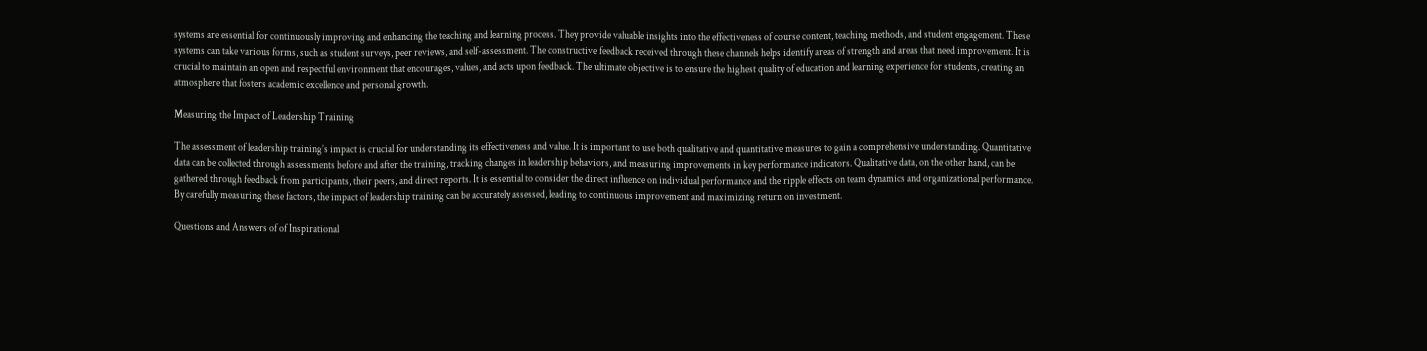systems are essential for continuously improving and enhancing the teaching and learning process. They provide valuable insights into the effectiveness of course content, teaching methods, and student engagement. These systems can take various forms, such as student surveys, peer reviews, and self-assessment. The constructive feedback received through these channels helps identify areas of strength and areas that need improvement. It is crucial to maintain an open and respectful environment that encourages, values, and acts upon feedback. The ultimate objective is to ensure the highest quality of education and learning experience for students, creating an atmosphere that fosters academic excellence and personal growth.

Measuring the Impact of Leadership Training

The assessment of leadership training’s impact is crucial for understanding its effectiveness and value. It is important to use both qualitative and quantitative measures to gain a comprehensive understanding. Quantitative data can be collected through assessments before and after the training, tracking changes in leadership behaviors, and measuring improvements in key performance indicators. Qualitative data, on the other hand, can be gathered through feedback from participants, their peers, and direct reports. It is essential to consider the direct influence on individual performance and the ripple effects on team dynamics and organizational performance. By carefully measuring these factors, the impact of leadership training can be accurately assessed, leading to continuous improvement and maximizing return on investment.

Questions and Answers of of Inspirational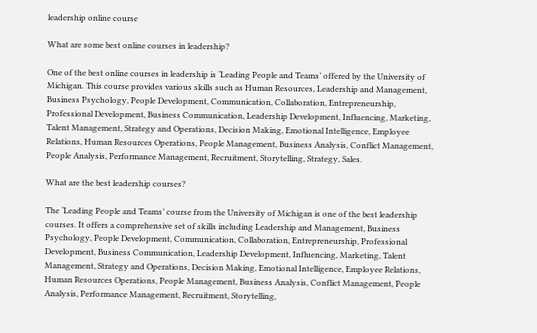leadership online course

What are some best online courses in leadership?

One of the best online courses in leadership is ‘Leading People and Teams’ offered by the University of Michigan. This course provides various skills such as Human Resources, Leadership and Management, Business Psychology, People Development, Communication, Collaboration, Entrepreneurship, Professional Development, Business Communication, Leadership Development, Influencing, Marketing, Talent Management, Strategy and Operations, Decision Making, Emotional Intelligence, Employee Relations, Human Resources Operations, People Management, Business Analysis, Conflict Management, People Analysis, Performance Management, Recruitment, Storytelling, Strategy, Sales.

What are the best leadership courses?

The ‘Leading People and Teams’ course from the University of Michigan is one of the best leadership courses. It offers a comprehensive set of skills including Leadership and Management, Business Psychology, People Development, Communication, Collaboration, Entrepreneurship, Professional Development, Business Communication, Leadership Development, Influencing, Marketing, Talent Management, Strategy and Operations, Decision Making, Emotional Intelligence, Employee Relations, Human Resources Operations, People Management, Business Analysis, Conflict Management, People Analysis, Performance Management, Recruitment, Storytelling,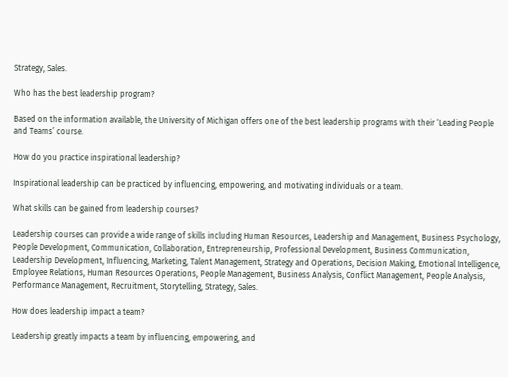Strategy, Sales.

Who has the best leadership program?

Based on the information available, the University of Michigan offers one of the best leadership programs with their ‘Leading People and Teams’ course.

How do you practice inspirational leadership?

Inspirational leadership can be practiced by influencing, empowering, and motivating individuals or a team.

What skills can be gained from leadership courses?

Leadership courses can provide a wide range of skills including Human Resources, Leadership and Management, Business Psychology, People Development, Communication, Collaboration, Entrepreneurship, Professional Development, Business Communication, Leadership Development, Influencing, Marketing, Talent Management, Strategy and Operations, Decision Making, Emotional Intelligence, Employee Relations, Human Resources Operations, People Management, Business Analysis, Conflict Management, People Analysis, Performance Management, Recruitment, Storytelling, Strategy, Sales.

How does leadership impact a team?

Leadership greatly impacts a team by influencing, empowering, and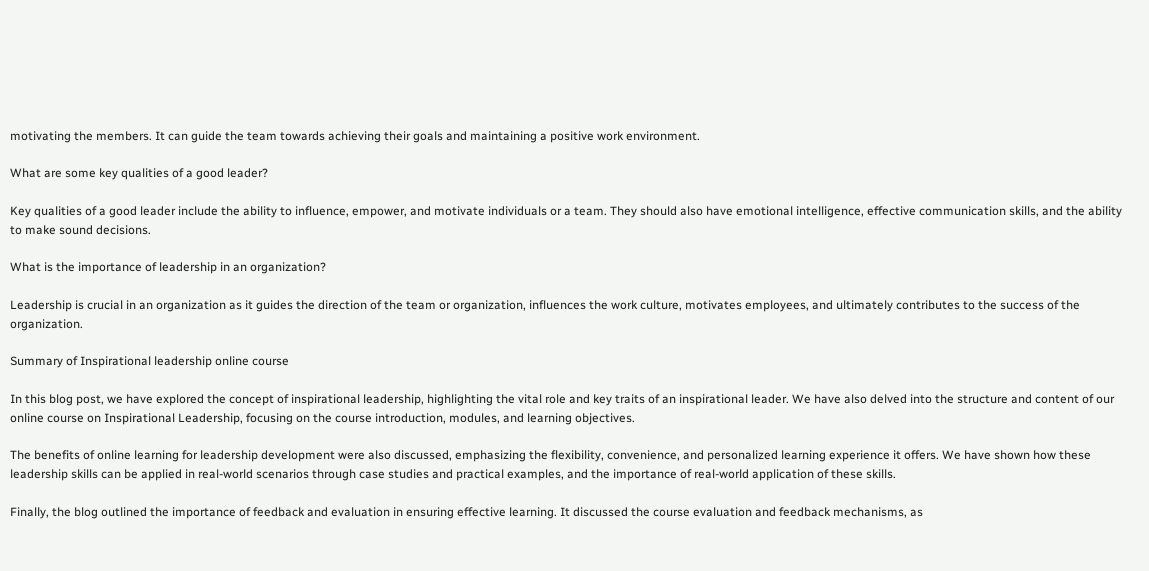motivating the members. It can guide the team towards achieving their goals and maintaining a positive work environment.

What are some key qualities of a good leader?

Key qualities of a good leader include the ability to influence, empower, and motivate individuals or a team. They should also have emotional intelligence, effective communication skills, and the ability to make sound decisions.

What is the importance of leadership in an organization?

Leadership is crucial in an organization as it guides the direction of the team or organization, influences the work culture, motivates employees, and ultimately contributes to the success of the organization.

Summary of Inspirational leadership online course

In this blog post, we have explored the concept of inspirational leadership, highlighting the vital role and key traits of an inspirational leader. We have also delved into the structure and content of our online course on Inspirational Leadership, focusing on the course introduction, modules, and learning objectives.

The benefits of online learning for leadership development were also discussed, emphasizing the flexibility, convenience, and personalized learning experience it offers. We have shown how these leadership skills can be applied in real-world scenarios through case studies and practical examples, and the importance of real-world application of these skills.

Finally, the blog outlined the importance of feedback and evaluation in ensuring effective learning. It discussed the course evaluation and feedback mechanisms, as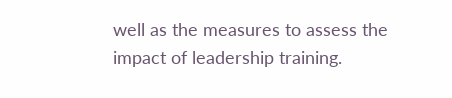well as the measures to assess the impact of leadership training.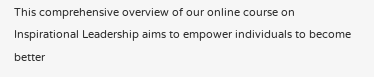This comprehensive overview of our online course on Inspirational Leadership aims to empower individuals to become better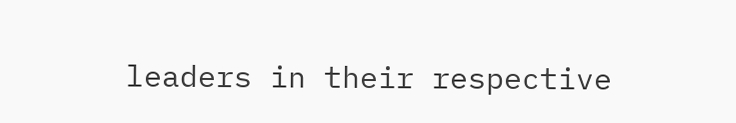leaders in their respective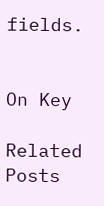fields.


On Key

Related Posts